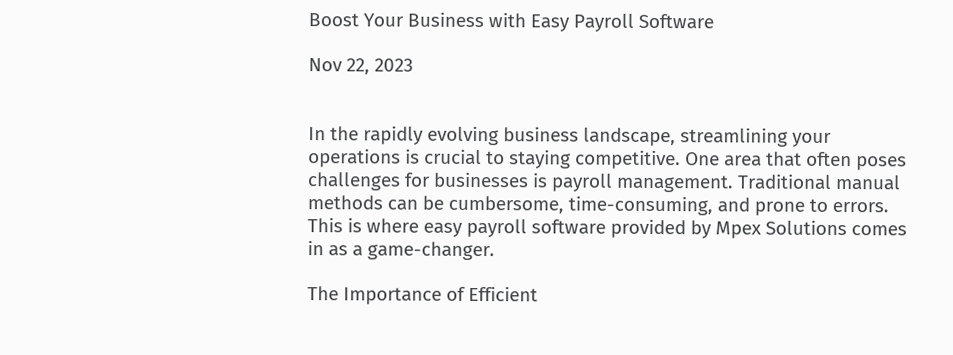Boost Your Business with Easy Payroll Software

Nov 22, 2023


In the rapidly evolving business landscape, streamlining your operations is crucial to staying competitive. One area that often poses challenges for businesses is payroll management. Traditional manual methods can be cumbersome, time-consuming, and prone to errors. This is where easy payroll software provided by Mpex Solutions comes in as a game-changer.

The Importance of Efficient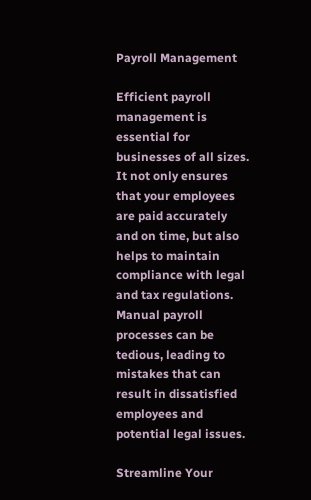Payroll Management

Efficient payroll management is essential for businesses of all sizes. It not only ensures that your employees are paid accurately and on time, but also helps to maintain compliance with legal and tax regulations. Manual payroll processes can be tedious, leading to mistakes that can result in dissatisfied employees and potential legal issues.

Streamline Your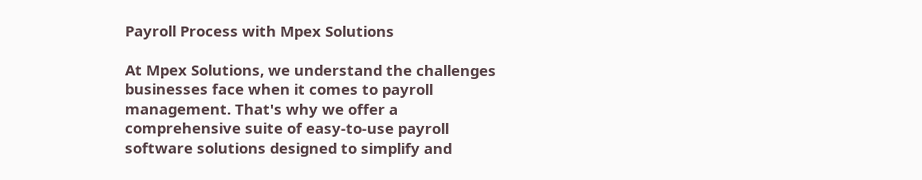Payroll Process with Mpex Solutions

At Mpex Solutions, we understand the challenges businesses face when it comes to payroll management. That's why we offer a comprehensive suite of easy-to-use payroll software solutions designed to simplify and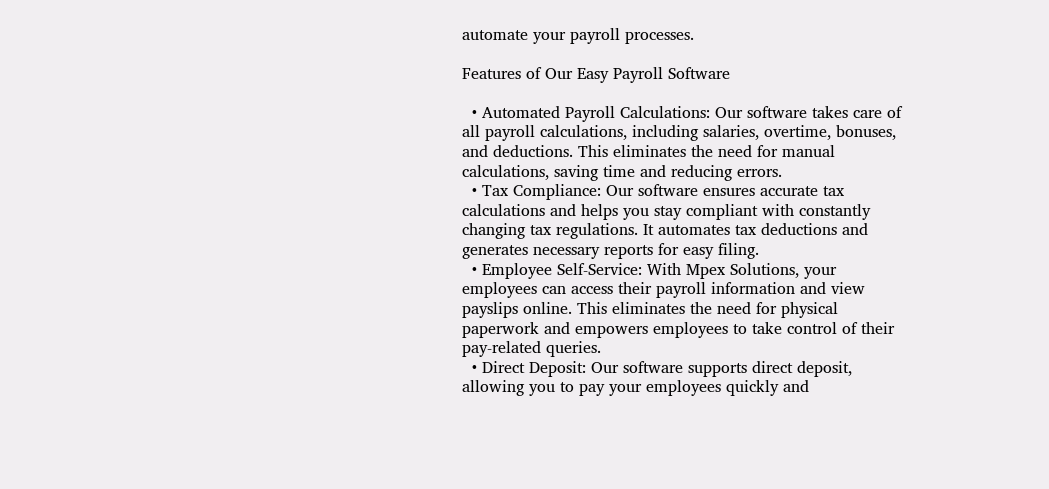automate your payroll processes.

Features of Our Easy Payroll Software

  • Automated Payroll Calculations: Our software takes care of all payroll calculations, including salaries, overtime, bonuses, and deductions. This eliminates the need for manual calculations, saving time and reducing errors.
  • Tax Compliance: Our software ensures accurate tax calculations and helps you stay compliant with constantly changing tax regulations. It automates tax deductions and generates necessary reports for easy filing.
  • Employee Self-Service: With Mpex Solutions, your employees can access their payroll information and view payslips online. This eliminates the need for physical paperwork and empowers employees to take control of their pay-related queries.
  • Direct Deposit: Our software supports direct deposit, allowing you to pay your employees quickly and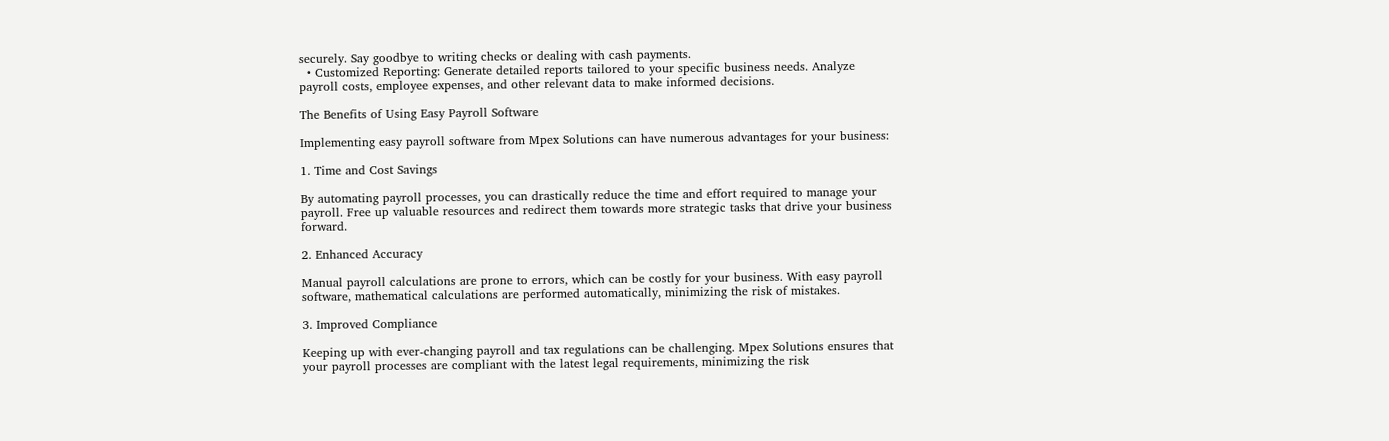securely. Say goodbye to writing checks or dealing with cash payments.
  • Customized Reporting: Generate detailed reports tailored to your specific business needs. Analyze payroll costs, employee expenses, and other relevant data to make informed decisions.

The Benefits of Using Easy Payroll Software

Implementing easy payroll software from Mpex Solutions can have numerous advantages for your business:

1. Time and Cost Savings

By automating payroll processes, you can drastically reduce the time and effort required to manage your payroll. Free up valuable resources and redirect them towards more strategic tasks that drive your business forward.

2. Enhanced Accuracy

Manual payroll calculations are prone to errors, which can be costly for your business. With easy payroll software, mathematical calculations are performed automatically, minimizing the risk of mistakes.

3. Improved Compliance

Keeping up with ever-changing payroll and tax regulations can be challenging. Mpex Solutions ensures that your payroll processes are compliant with the latest legal requirements, minimizing the risk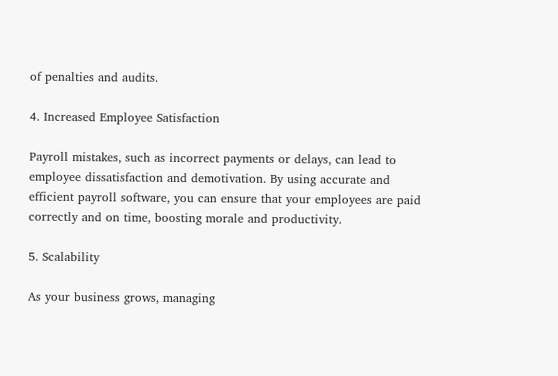of penalties and audits.

4. Increased Employee Satisfaction

Payroll mistakes, such as incorrect payments or delays, can lead to employee dissatisfaction and demotivation. By using accurate and efficient payroll software, you can ensure that your employees are paid correctly and on time, boosting morale and productivity.

5. Scalability

As your business grows, managing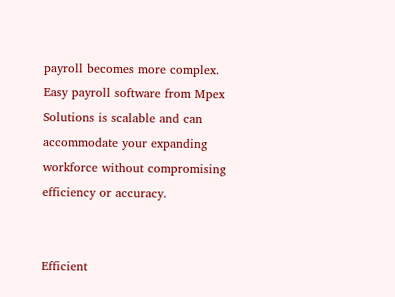payroll becomes more complex. Easy payroll software from Mpex Solutions is scalable and can accommodate your expanding workforce without compromising efficiency or accuracy.


Efficient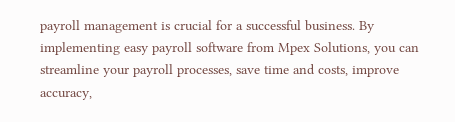payroll management is crucial for a successful business. By implementing easy payroll software from Mpex Solutions, you can streamline your payroll processes, save time and costs, improve accuracy,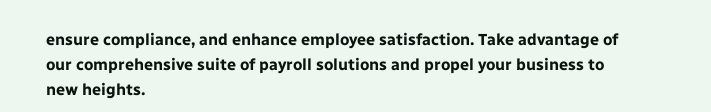ensure compliance, and enhance employee satisfaction. Take advantage of our comprehensive suite of payroll solutions and propel your business to new heights.